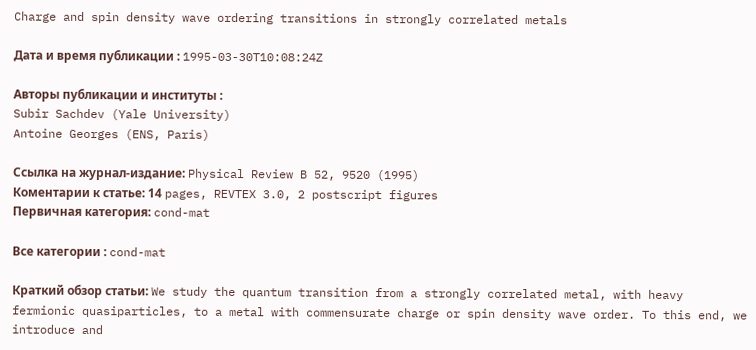Charge and spin density wave ordering transitions in strongly correlated metals

Дата и время публикации : 1995-03-30T10:08:24Z

Авторы публикации и институты :
Subir Sachdev (Yale University)
Antoine Georges (ENS, Paris)

Ссылка на журнал-издание: Physical Review B 52, 9520 (1995)
Коментарии к cтатье: 14 pages, REVTEX 3.0, 2 postscript figures
Первичная категория: cond-mat

Все категории : cond-mat

Краткий обзор статьи: We study the quantum transition from a strongly correlated metal, with heavy fermionic quasiparticles, to a metal with commensurate charge or spin density wave order. To this end, we introduce and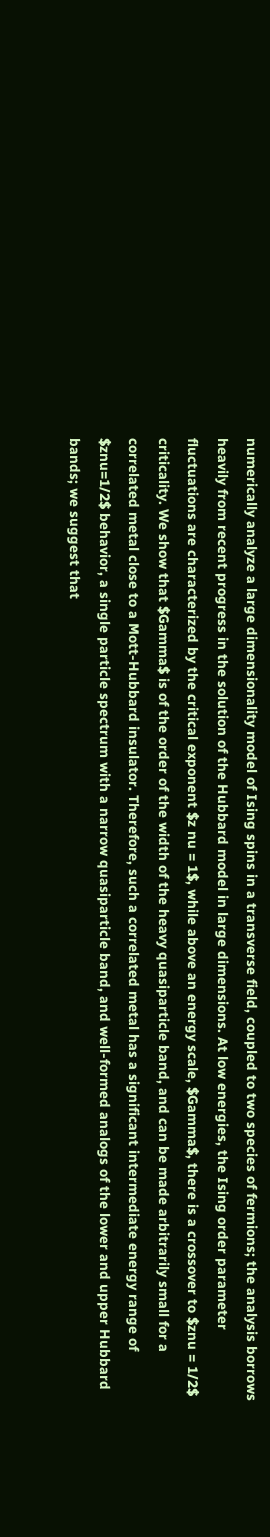numerically analyze a large dimensionality model of Ising spins in a transverse field, coupled to two species of fermions; the analysis borrows heavily from recent progress in the solution of the Hubbard model in large dimensions. At low energies, the Ising order parameter fluctuations are characterized by the critical exponent $z nu = 1$, while above an energy scale, $Gamma$, there is a crossover to $znu = 1/2$ criticality. We show that $Gamma$ is of the order of the width of the heavy quasiparticle band, and can be made arbitrarily small for a correlated metal close to a Mott-Hubbard insulator. Therefore, such a correlated metal has a significant intermediate energy range of $znu=1/2$ behavior, a single particle spectrum with a narrow quasiparticle band, and well-formed analogs of the lower and upper Hubbard bands; we suggest that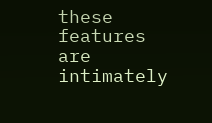these features are intimately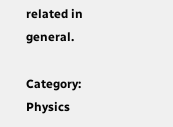related in general.

Category: Physics